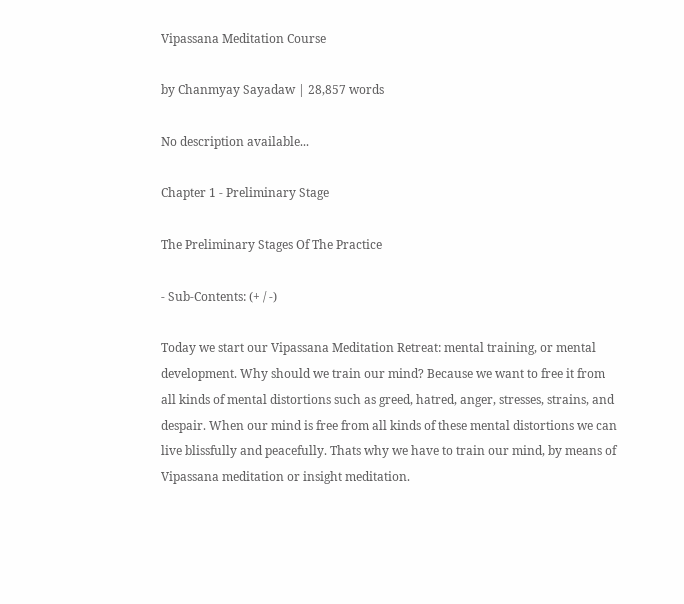Vipassana Meditation Course

by Chanmyay Sayadaw | 28,857 words

No description available...

Chapter 1 - Preliminary Stage

The Preliminary Stages Of The Practice

- Sub-Contents: (+ / -)

Today we start our Vipassana Meditation Retreat: mental training, or mental development. Why should we train our mind? Because we want to free it from all kinds of mental distortions such as greed, hatred, anger, stresses, strains, and despair. When our mind is free from all kinds of these mental distortions we can live blissfully and peacefully. Thats why we have to train our mind, by means of Vipassana meditation or insight meditation.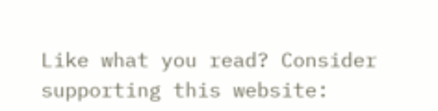Like what you read? Consider supporting this website: